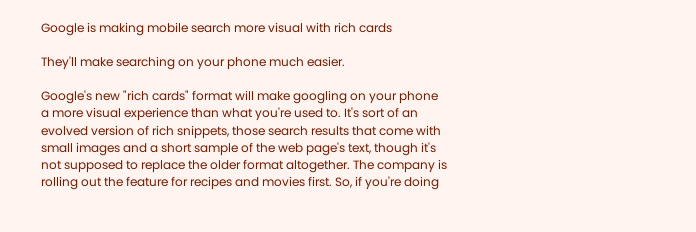Google is making mobile search more visual with rich cards

They'll make searching on your phone much easier.

Google's new "rich cards" format will make googling on your phone a more visual experience than what you're used to. It's sort of an evolved version of rich snippets, those search results that come with small images and a short sample of the web page's text, though it's not supposed to replace the older format altogether. The company is rolling out the feature for recipes and movies first. So, if you're doing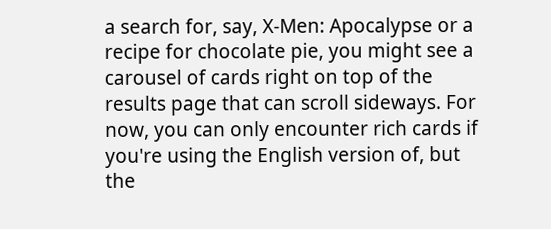a search for, say, X-Men: Apocalypse or a recipe for chocolate pie, you might see a carousel of cards right on top of the results page that can scroll sideways. For now, you can only encounter rich cards if you're using the English version of, but the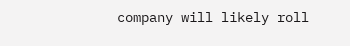company will likely roll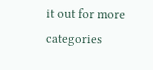it out for more categories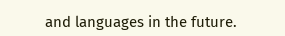and languages in the future.